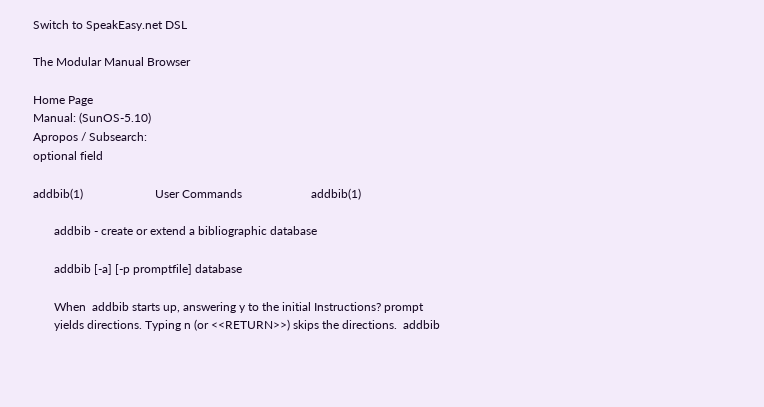Switch to SpeakEasy.net DSL

The Modular Manual Browser

Home Page
Manual: (SunOS-5.10)
Apropos / Subsearch:
optional field

addbib(1)                        User Commands                       addbib(1)

       addbib - create or extend a bibliographic database

       addbib [-a] [-p promptfile] database

       When  addbib starts up, answering y to the initial Instructions? prompt
       yields directions. Typing n (or <<RETURN>>) skips the directions.  addbib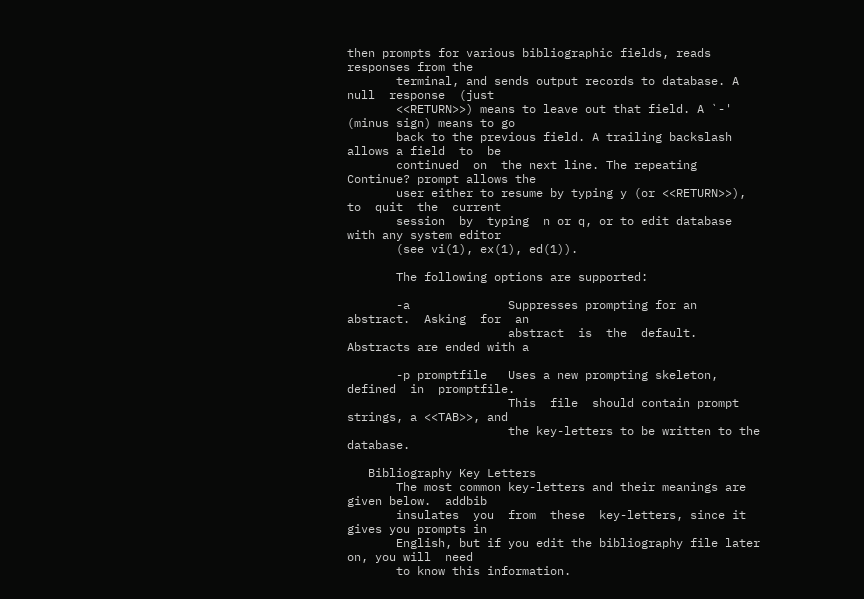then prompts for various bibliographic fields, reads responses from the
       terminal, and sends output records to database. A null  response  (just
       <<RETURN>>) means to leave out that field. A `-' (minus sign) means to go
       back to the previous field. A trailing backslash allows a field  to  be
       continued  on  the next line. The repeating Continue? prompt allows the
       user either to resume by typing y (or <<RETURN>>), to  quit  the  current
       session  by  typing  n or q, or to edit database with any system editor
       (see vi(1), ex(1), ed(1)).

       The following options are supported:

       -a              Suppresses prompting for an  abstract.  Asking  for  an
                       abstract  is  the  default.  Abstracts are ended with a

       -p promptfile   Uses a new prompting skeleton, defined  in  promptfile.
                       This  file  should contain prompt strings, a <<TAB>>, and
                       the key-letters to be written to the database.

   Bibliography Key Letters
       The most common key-letters and their meanings are given below.  addbib
       insulates  you  from  these  key-letters, since it gives you prompts in
       English, but if you edit the bibliography file later on, you will  need
       to know this information.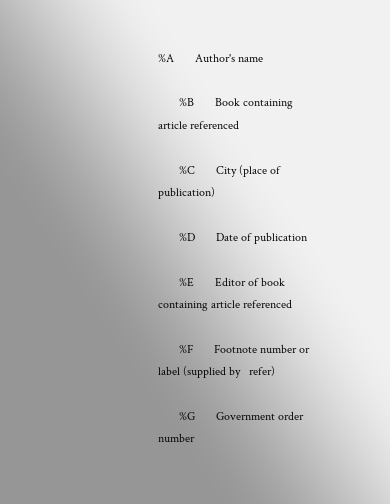%A       Author's name

       %B       Book containing article referenced

       %C       City (place of publication)

       %D       Date of publication

       %E       Editor of book containing article referenced

       %F       Footnote number or label (supplied by   refer)

       %G       Government order number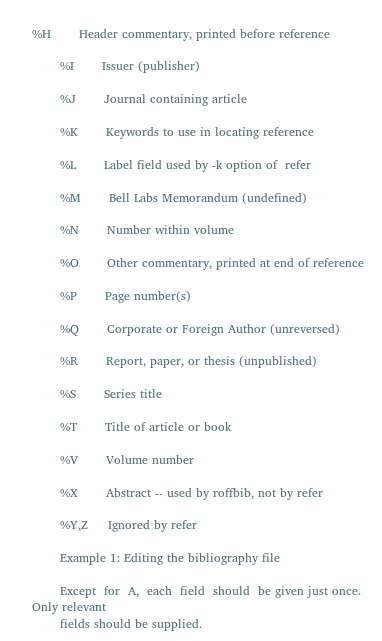%H       Header commentary, printed before reference

       %I       Issuer (publisher)

       %J       Journal containing article

       %K       Keywords to use in locating reference

       %L       Label field used by -k option of  refer

       %M       Bell Labs Memorandum (undefined)

       %N       Number within volume

       %O       Other commentary, printed at end of reference

       %P       Page number(s)

       %Q       Corporate or Foreign Author (unreversed)

       %R       Report, paper, or thesis (unpublished)

       %S       Series title

       %T       Title of article or book

       %V       Volume number

       %X       Abstract -- used by roffbib, not by refer

       %Y,Z     Ignored by refer

       Example 1: Editing the bibliography file

       Except  for  A,  each  field  should  be given just once. Only relevant
       fields should be supplied.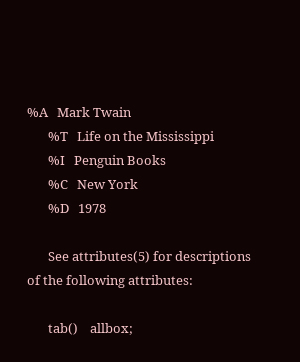%A   Mark Twain
       %T   Life on the Mississippi
       %I   Penguin Books
       %C   New York
       %D   1978

       See attributes(5) for descriptions of the following attributes:

       tab()    allbox;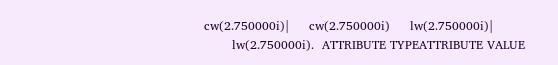cw(2.750000i)|     cw(2.750000i)     lw(2.750000i)|
       lw(2.750000i).  ATTRIBUTE TYPEATTRIBUTE VALUE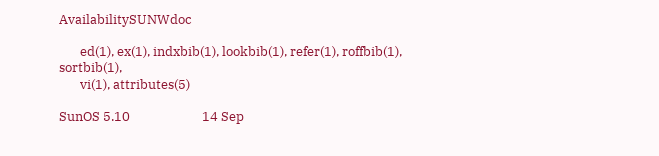AvailabilitySUNWdoc

       ed(1), ex(1), indxbib(1), lookbib(1), refer(1), roffbib(1), sortbib(1),
       vi(1), attributes(5)

SunOS 5.10                        14 Sep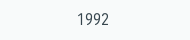1992